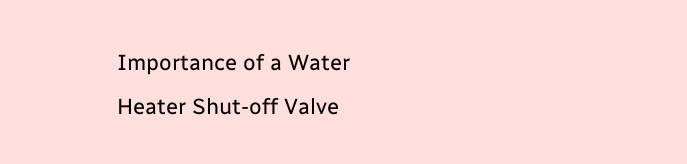Importance of a Water Heater Shut-off Valve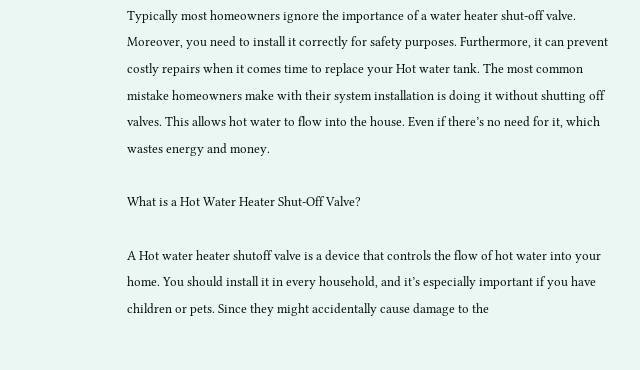Typically most homeowners ignore the importance of a water heater shut-off valve. Moreover, you need to install it correctly for safety purposes. Furthermore, it can prevent costly repairs when it comes time to replace your Hot water tank. The most common mistake homeowners make with their system installation is doing it without shutting off valves. This allows hot water to flow into the house. Even if there’s no need for it, which wastes energy and money.

What is a Hot Water Heater Shut-Off Valve?

A Hot water heater shutoff valve is a device that controls the flow of hot water into your home. You should install it in every household, and it’s especially important if you have children or pets. Since they might accidentally cause damage to the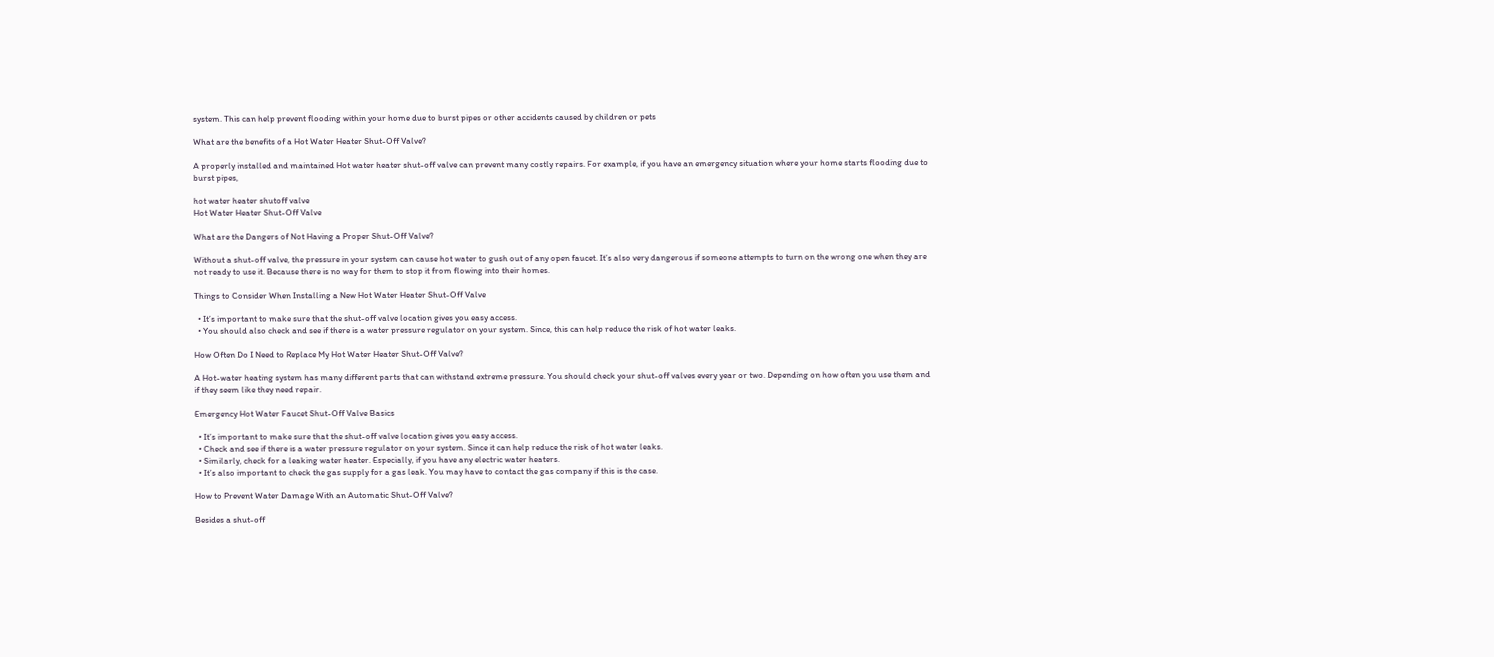system. This can help prevent flooding within your home due to burst pipes or other accidents caused by children or pets

What are the benefits of a Hot Water Heater Shut-Off Valve?

A properly installed and maintained Hot water heater shut-off valve can prevent many costly repairs. For example, if you have an emergency situation where your home starts flooding due to burst pipes,

hot water heater shutoff valve
Hot Water Heater Shut-Off Valve

What are the Dangers of Not Having a Proper Shut-Off Valve?

Without a shut-off valve, the pressure in your system can cause hot water to gush out of any open faucet. It’s also very dangerous if someone attempts to turn on the wrong one when they are not ready to use it. Because there is no way for them to stop it from flowing into their homes.

Things to Consider When Installing a New Hot Water Heater Shut-Off Valve

  • It’s important to make sure that the shut-off valve location gives you easy access.
  • You should also check and see if there is a water pressure regulator on your system. Since, this can help reduce the risk of hot water leaks.

How Often Do I Need to Replace My Hot Water Heater Shut-Off Valve?

A Hot-water heating system has many different parts that can withstand extreme pressure. You should check your shut-off valves every year or two. Depending on how often you use them and if they seem like they need repair.

Emergency Hot Water Faucet Shut-Off Valve Basics

  • It’s important to make sure that the shut-off valve location gives you easy access.
  • Check and see if there is a water pressure regulator on your system. Since it can help reduce the risk of hot water leaks.
  • Similarly, check for a leaking water heater. Especially, if you have any electric water heaters.
  • It’s also important to check the gas supply for a gas leak. You may have to contact the gas company if this is the case.

How to Prevent Water Damage With an Automatic Shut-Off Valve?

Besides a shut-off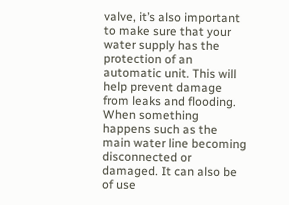valve, it’s also important to make sure that your water supply has the protection of an automatic unit. This will help prevent damage from leaks and flooding. When something happens such as the main water line becoming disconnected or damaged. It can also be of use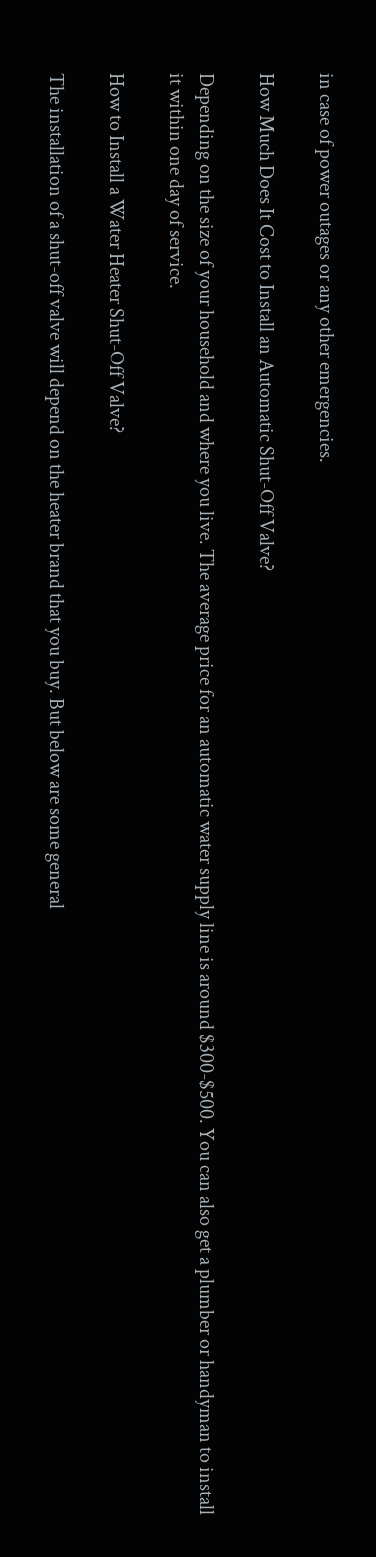in case of power outages or any other emergencies.

How Much Does It Cost to Install an Automatic Shut-Off Valve?

Depending on the size of your household and where you live. The average price for an automatic water supply line is around $300-$500. You can also get a plumber or handyman to install it within one day of service.

How to Install a Water Heater Shut-Off Valve?

The installation of a shut-off valve will depend on the heater brand that you buy. But below are some general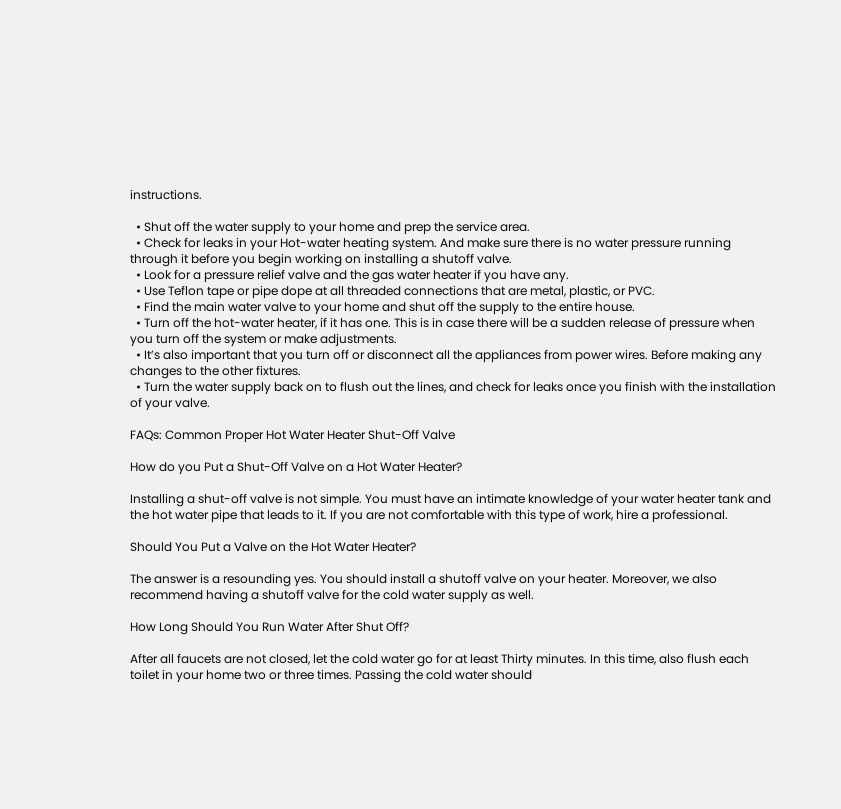instructions.

  • Shut off the water supply to your home and prep the service area.
  • Check for leaks in your Hot-water heating system. And make sure there is no water pressure running through it before you begin working on installing a shutoff valve.
  • Look for a pressure relief valve and the gas water heater if you have any.
  • Use Teflon tape or pipe dope at all threaded connections that are metal, plastic, or PVC.
  • Find the main water valve to your home and shut off the supply to the entire house.
  • Turn off the hot-water heater, if it has one. This is in case there will be a sudden release of pressure when you turn off the system or make adjustments.
  • It’s also important that you turn off or disconnect all the appliances from power wires. Before making any changes to the other fixtures.
  • Turn the water supply back on to flush out the lines, and check for leaks once you finish with the installation of your valve.

FAQs: Common Proper Hot Water Heater Shut-Off Valve

How do you Put a Shut-Off Valve on a Hot Water Heater?

Installing a shut-off valve is not simple. You must have an intimate knowledge of your water heater tank and the hot water pipe that leads to it. If you are not comfortable with this type of work, hire a professional.

Should You Put a Valve on the Hot Water Heater?

The answer is a resounding yes. You should install a shutoff valve on your heater. Moreover, we also recommend having a shutoff valve for the cold water supply as well.

How Long Should You Run Water After Shut Off?

After all faucets are not closed, let the cold water go for at least Thirty minutes. In this time, also flush each toilet in your home two or three times. Passing the cold water should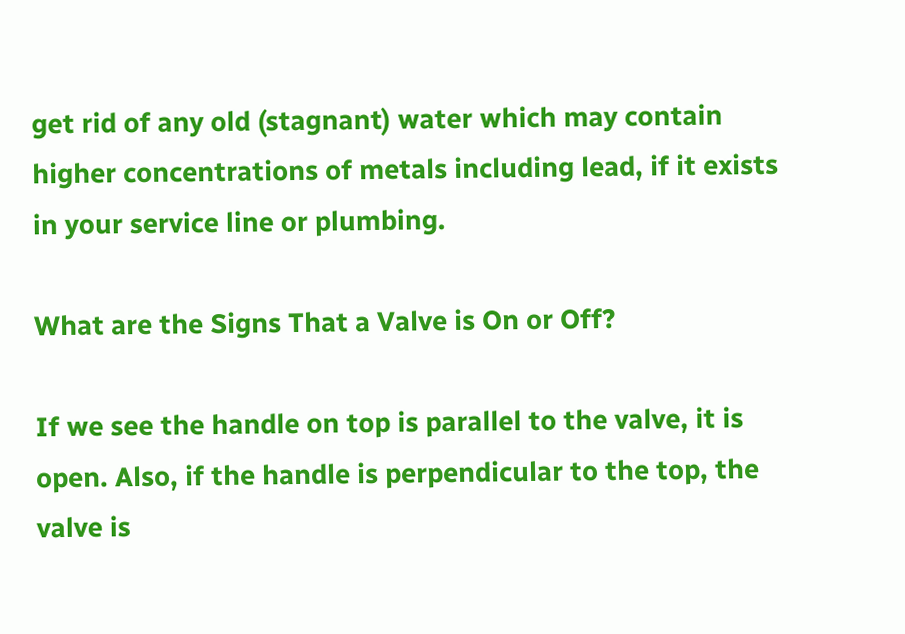get rid of any old (stagnant) water which may contain higher concentrations of metals including lead, if it exists in your service line or plumbing.

What are the Signs That a Valve is On or Off?

If we see the handle on top is parallel to the valve, it is open. Also, if the handle is perpendicular to the top, the valve is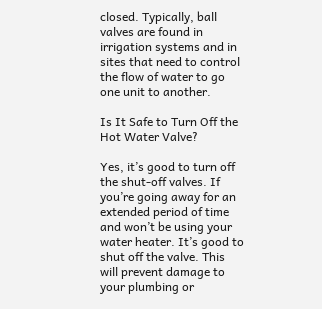closed. Typically, ball valves are found in irrigation systems and in sites that need to control the flow of water to go one unit to another.

Is It Safe to Turn Off the Hot Water Valve?

Yes, it’s good to turn off the shut-off valves. If you’re going away for an extended period of time and won’t be using your water heater. It’s good to shut off the valve. This will prevent damage to your plumbing or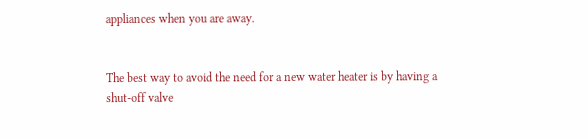appliances when you are away.


The best way to avoid the need for a new water heater is by having a shut-off valve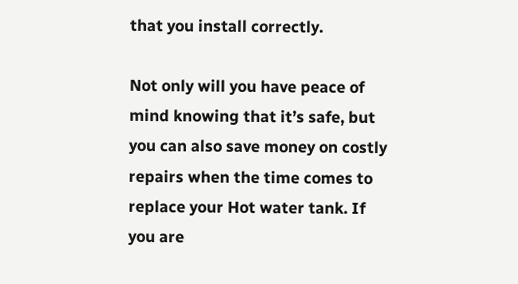that you install correctly.

Not only will you have peace of mind knowing that it’s safe, but you can also save money on costly repairs when the time comes to replace your Hot water tank. If you are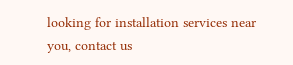looking for installation services near you, contact us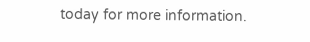today for more information.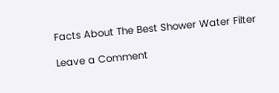Facts About The Best Shower Water Filter

Leave a Comment